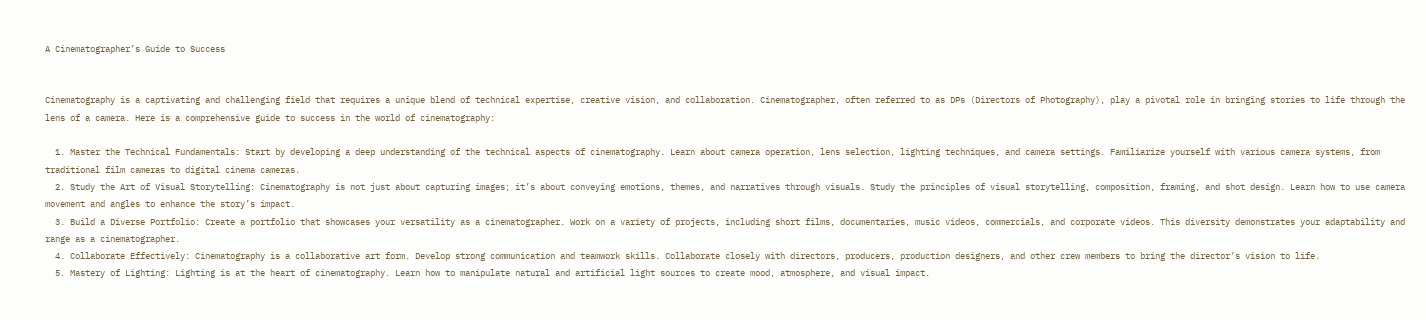A Cinematographer’s Guide to Success


Cinematography is a captivating and challenging field that requires a unique blend of technical expertise, creative vision, and collaboration. Cinematographer, often referred to as DPs (Directors of Photography), play a pivotal role in bringing stories to life through the lens of a camera. Here is a comprehensive guide to success in the world of cinematography:

  1. Master the Technical Fundamentals: Start by developing a deep understanding of the technical aspects of cinematography. Learn about camera operation, lens selection, lighting techniques, and camera settings. Familiarize yourself with various camera systems, from traditional film cameras to digital cinema cameras.
  2. Study the Art of Visual Storytelling: Cinematography is not just about capturing images; it’s about conveying emotions, themes, and narratives through visuals. Study the principles of visual storytelling, composition, framing, and shot design. Learn how to use camera movement and angles to enhance the story’s impact.
  3. Build a Diverse Portfolio: Create a portfolio that showcases your versatility as a cinematographer. Work on a variety of projects, including short films, documentaries, music videos, commercials, and corporate videos. This diversity demonstrates your adaptability and range as a cinematographer.
  4. Collaborate Effectively: Cinematography is a collaborative art form. Develop strong communication and teamwork skills. Collaborate closely with directors, producers, production designers, and other crew members to bring the director’s vision to life.
  5. Mastery of Lighting: Lighting is at the heart of cinematography. Learn how to manipulate natural and artificial light sources to create mood, atmosphere, and visual impact.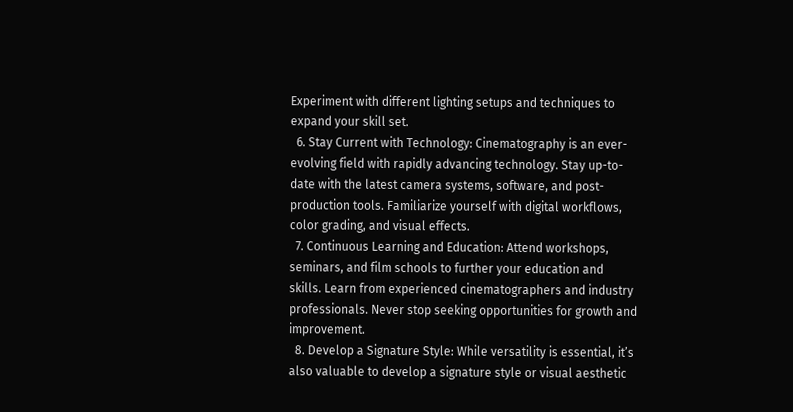Experiment with different lighting setups and techniques to expand your skill set.
  6. Stay Current with Technology: Cinematography is an ever-evolving field with rapidly advancing technology. Stay up-to-date with the latest camera systems, software, and post-production tools. Familiarize yourself with digital workflows, color grading, and visual effects.
  7. Continuous Learning and Education: Attend workshops, seminars, and film schools to further your education and skills. Learn from experienced cinematographers and industry professionals. Never stop seeking opportunities for growth and improvement.
  8. Develop a Signature Style: While versatility is essential, it’s also valuable to develop a signature style or visual aesthetic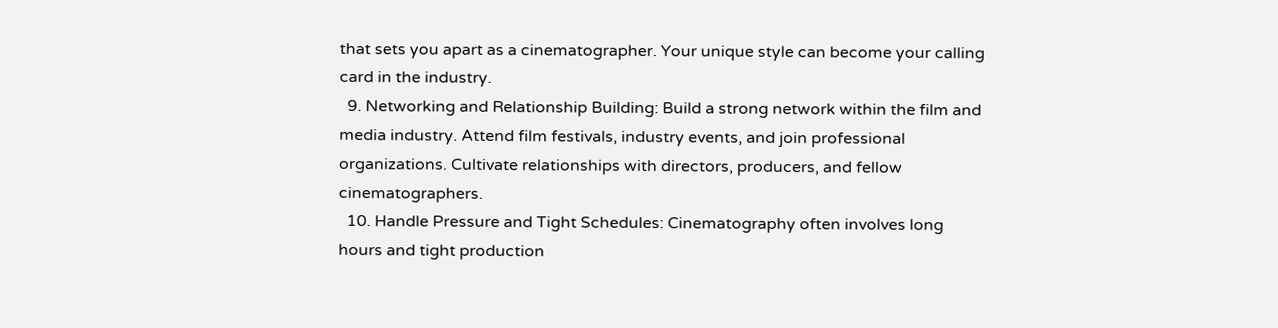that sets you apart as a cinematographer. Your unique style can become your calling card in the industry.
  9. Networking and Relationship Building: Build a strong network within the film and media industry. Attend film festivals, industry events, and join professional organizations. Cultivate relationships with directors, producers, and fellow cinematographers.
  10. Handle Pressure and Tight Schedules: Cinematography often involves long hours and tight production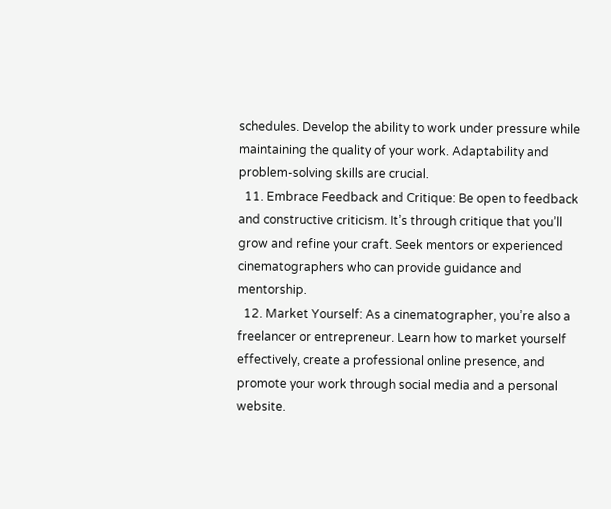schedules. Develop the ability to work under pressure while maintaining the quality of your work. Adaptability and problem-solving skills are crucial.
  11. Embrace Feedback and Critique: Be open to feedback and constructive criticism. It’s through critique that you’ll grow and refine your craft. Seek mentors or experienced cinematographers who can provide guidance and mentorship.
  12. Market Yourself: As a cinematographer, you’re also a freelancer or entrepreneur. Learn how to market yourself effectively, create a professional online presence, and promote your work through social media and a personal website.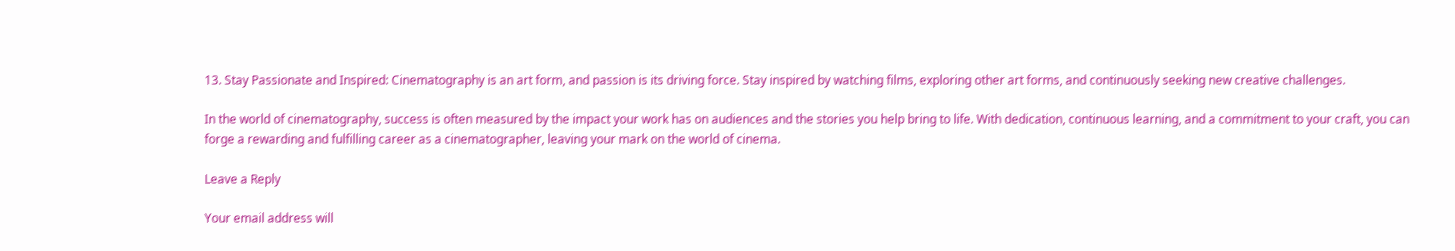13. Stay Passionate and Inspired: Cinematography is an art form, and passion is its driving force. Stay inspired by watching films, exploring other art forms, and continuously seeking new creative challenges.

In the world of cinematography, success is often measured by the impact your work has on audiences and the stories you help bring to life. With dedication, continuous learning, and a commitment to your craft, you can forge a rewarding and fulfilling career as a cinematographer, leaving your mark on the world of cinema.

Leave a Reply

Your email address will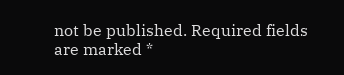not be published. Required fields are marked *